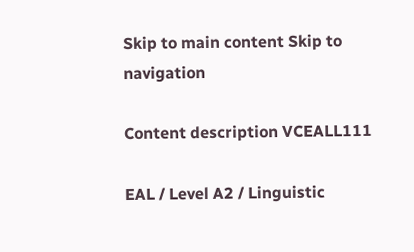Skip to main content Skip to navigation

Content description VCEALL111

EAL / Level A2 / Linguistic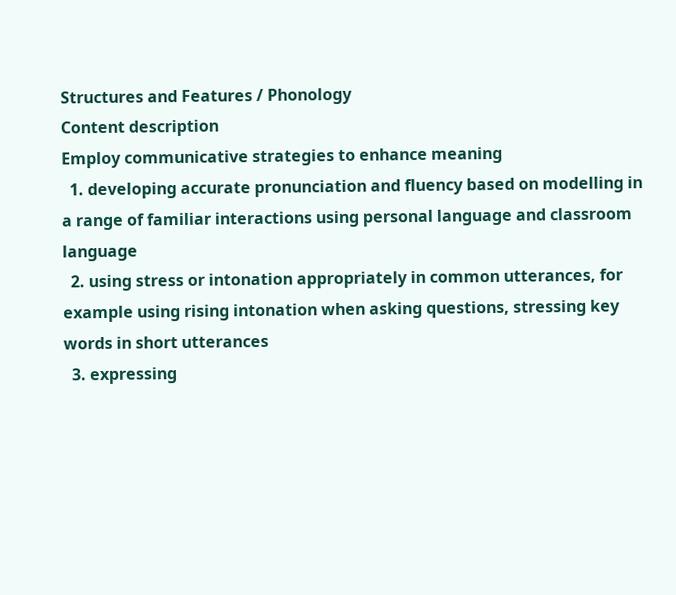Structures and Features / Phonology
Content description
Employ communicative strategies to enhance meaning
  1. developing accurate pronunciation and fluency based on modelling in a range of familiar interactions using personal language and classroom language
  2. using stress or intonation appropriately in common utterances, for example using rising intonation when asking questions, stressing key words in short utterances
  3. expressing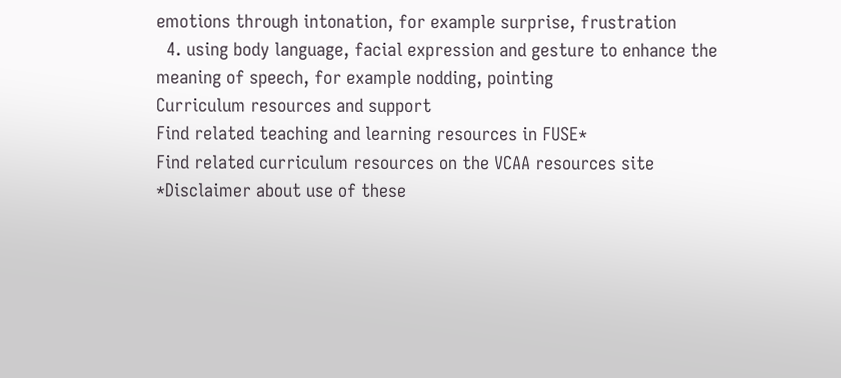emotions through intonation, for example surprise, frustration
  4. using body language, facial expression and gesture to enhance the meaning of speech, for example nodding, pointing
Curriculum resources and support
Find related teaching and learning resources in FUSE*
Find related curriculum resources on the VCAA resources site
*Disclaimer about use of these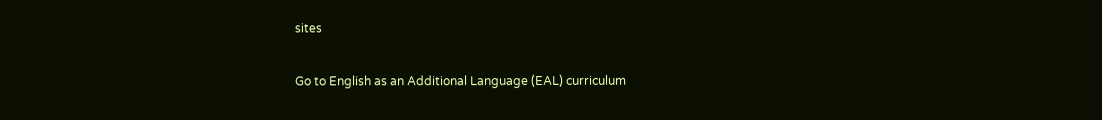sites

Go to English as an Additional Language (EAL) curriculum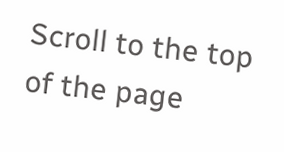Scroll to the top of the page